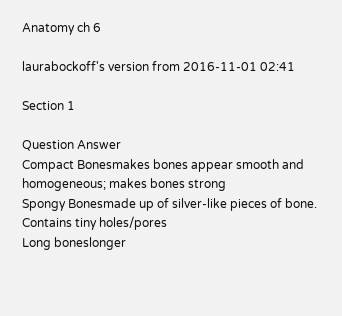Anatomy ch 6

laurabockoff's version from 2016-11-01 02:41

Section 1

Question Answer
Compact Bonesmakes bones appear smooth and homogeneous; makes bones strong
Spongy Bonesmade up of silver-like pieces of bone. Contains tiny holes/pores
Long boneslonger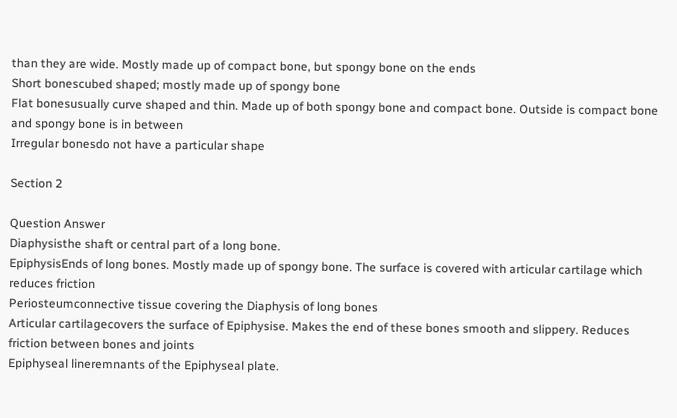than they are wide. Mostly made up of compact bone, but spongy bone on the ends
Short bonescubed shaped; mostly made up of spongy bone
Flat bonesusually curve shaped and thin. Made up of both spongy bone and compact bone. Outside is compact bone and spongy bone is in between
Irregular bonesdo not have a particular shape

Section 2

Question Answer
Diaphysisthe shaft or central part of a long bone.
EpiphysisEnds of long bones. Mostly made up of spongy bone. The surface is covered with articular cartilage which reduces friction
Periosteumconnective tissue covering the Diaphysis of long bones
Articular cartilagecovers the surface of Epiphysise. Makes the end of these bones smooth and slippery. Reduces friction between bones and joints
Epiphyseal lineremnants of the Epiphyseal plate.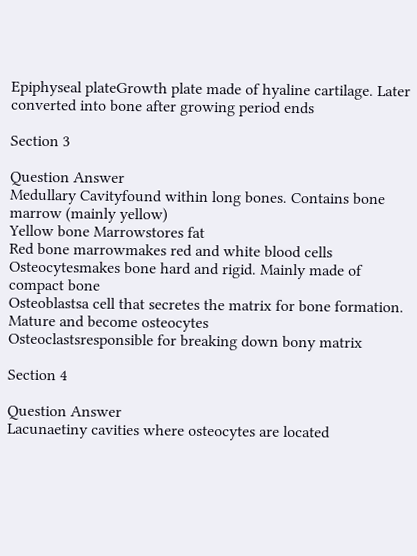Epiphyseal plateGrowth plate made of hyaline cartilage. Later converted into bone after growing period ends

Section 3

Question Answer
Medullary Cavityfound within long bones. Contains bone marrow (mainly yellow)
Yellow bone Marrowstores fat
Red bone marrowmakes red and white blood cells
Osteocytesmakes bone hard and rigid. Mainly made of compact bone
Osteoblastsa cell that secretes the matrix for bone formation. Mature and become osteocytes
Osteoclastsresponsible for breaking down bony matrix

Section 4

Question Answer
Lacunaetiny cavities where osteocytes are located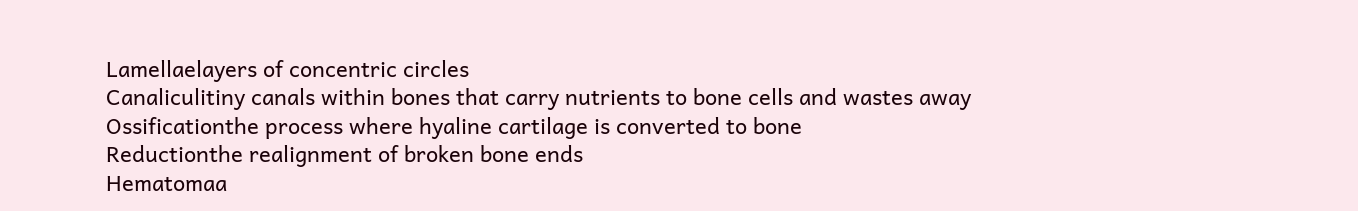Lamellaelayers of concentric circles
Canaliculitiny canals within bones that carry nutrients to bone cells and wastes away
Ossificationthe process where hyaline cartilage is converted to bone
Reductionthe realignment of broken bone ends
Hematomaa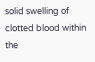solid swelling of clotted blood within the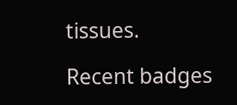tissues.

Recent badges